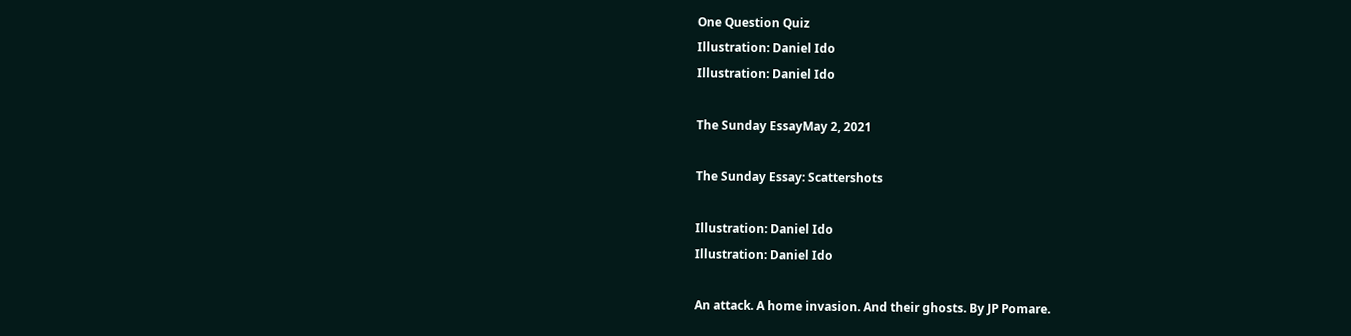One Question Quiz
Illustration: Daniel Ido
Illustration: Daniel Ido

The Sunday EssayMay 2, 2021

The Sunday Essay: Scattershots

Illustration: Daniel Ido
Illustration: Daniel Ido

An attack. A home invasion. And their ghosts. By JP Pomare.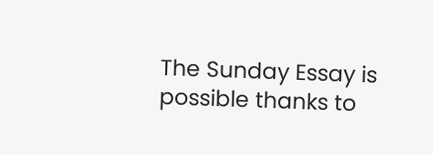The Sunday Essay is possible thanks to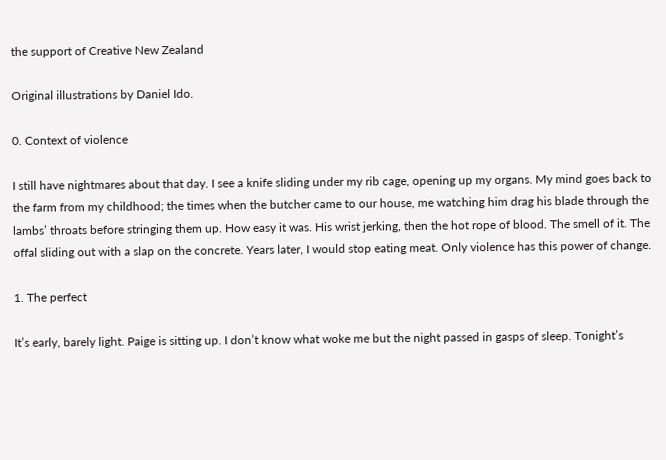the support of Creative New Zealand

Original illustrations by Daniel Ido.

0. Context of violence

I still have nightmares about that day. I see a knife sliding under my rib cage, opening up my organs. My mind goes back to the farm from my childhood; the times when the butcher came to our house, me watching him drag his blade through the lambs’ throats before stringing them up. How easy it was. His wrist jerking, then the hot rope of blood. The smell of it. The offal sliding out with a slap on the concrete. Years later, I would stop eating meat. Only violence has this power of change.

1. The perfect

It’s early, barely light. Paige is sitting up. I don’t know what woke me but the night passed in gasps of sleep. Tonight’s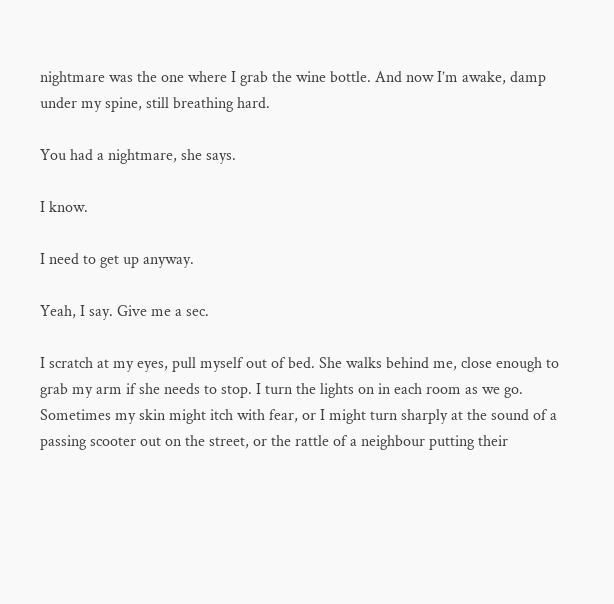nightmare was the one where I grab the wine bottle. And now I’m awake, damp under my spine, still breathing hard.

You had a nightmare, she says.

I know.

I need to get up anyway.

Yeah, I say. Give me a sec.

I scratch at my eyes, pull myself out of bed. She walks behind me, close enough to grab my arm if she needs to stop. I turn the lights on in each room as we go. Sometimes my skin might itch with fear, or I might turn sharply at the sound of a passing scooter out on the street, or the rattle of a neighbour putting their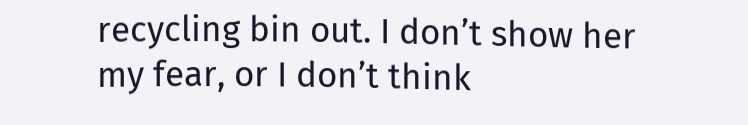recycling bin out. I don’t show her my fear, or I don’t think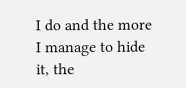I do and the more I manage to hide it, the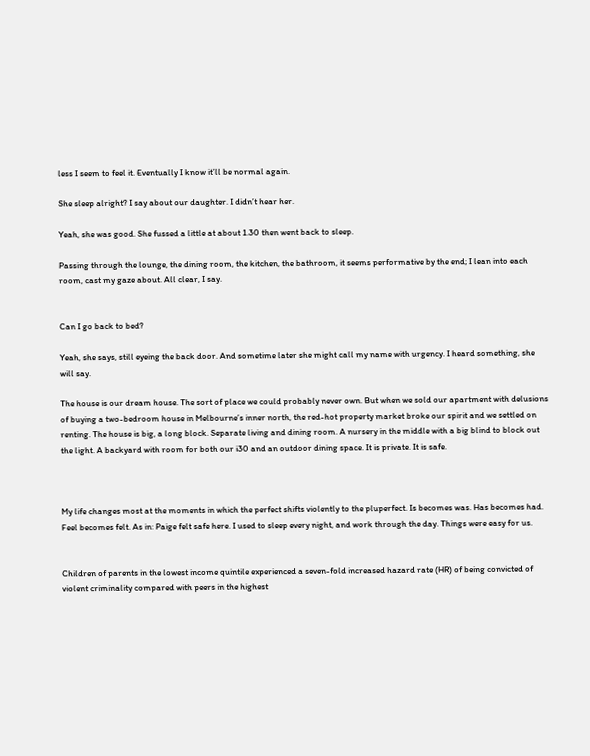less I seem to feel it. Eventually I know it’ll be normal again.

She sleep alright? I say about our daughter. I didn’t hear her.

Yeah, she was good. She fussed a little at about 1.30 then went back to sleep.

Passing through the lounge, the dining room, the kitchen, the bathroom, it seems performative by the end; I lean into each room, cast my gaze about. All clear, I say.


Can I go back to bed?

Yeah, she says, still eyeing the back door. And sometime later she might call my name with urgency. I heard something, she will say.

The house is our dream house. The sort of place we could probably never own. But when we sold our apartment with delusions of buying a two-bedroom house in Melbourne’s inner north, the red-hot property market broke our spirit and we settled on renting. The house is big, a long block. Separate living and dining room. A nursery in the middle with a big blind to block out the light. A backyard with room for both our i30 and an outdoor dining space. It is private. It is safe.



My life changes most at the moments in which the perfect shifts violently to the pluperfect. Is becomes was. Has becomes had. Feel becomes felt. As in: Paige felt safe here. I used to sleep every night, and work through the day. Things were easy for us.


Children of parents in the lowest income quintile experienced a seven-fold increased hazard rate (HR) of being convicted of violent criminality compared with peers in the highest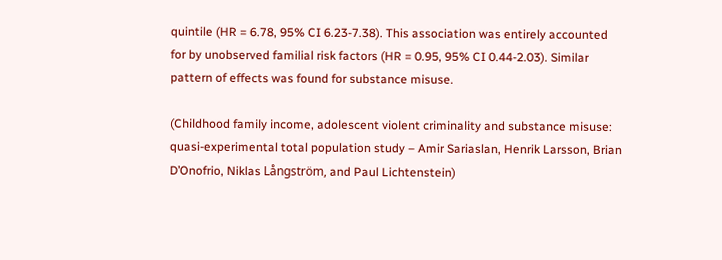quintile (HR = 6.78, 95% CI 6.23-7.38). This association was entirely accounted for by unobserved familial risk factors (HR = 0.95, 95% CI 0.44-2.03). Similar pattern of effects was found for substance misuse.

(Childhood family income, adolescent violent criminality and substance misuse: quasi-experimental total population study – Amir Sariaslan, Henrik Larsson, Brian D’Onofrio, Niklas Långström, and Paul Lichtenstein)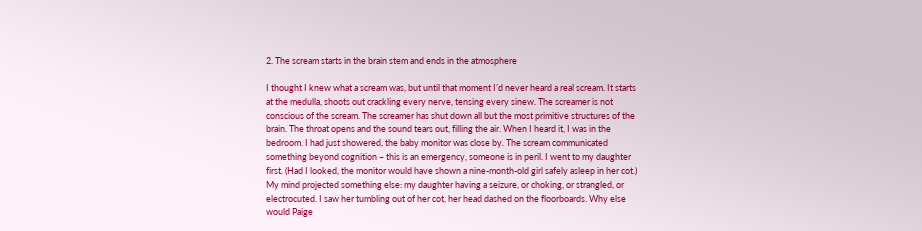2. The scream starts in the brain stem and ends in the atmosphere

I thought I knew what a scream was, but until that moment I’d never heard a real scream. It starts at the medulla, shoots out crackling every nerve, tensing every sinew. The screamer is not conscious of the scream. The screamer has shut down all but the most primitive structures of the brain. The throat opens and the sound tears out, filling the air. When I heard it, I was in the bedroom. I had just showered, the baby monitor was close by. The scream communicated something beyond cognition – this is an emergency, someone is in peril. I went to my daughter first. (Had I looked, the monitor would have shown a nine-month-old girl safely asleep in her cot.) My mind projected something else: my daughter having a seizure, or choking, or strangled, or electrocuted. I saw her tumbling out of her cot, her head dashed on the floorboards. Why else would Paige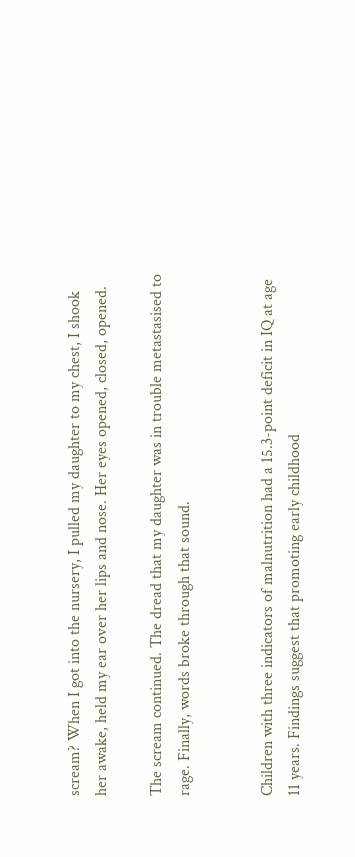scream? When I got into the nursery, I pulled my daughter to my chest, I shook her awake, held my ear over her lips and nose. Her eyes opened, closed, opened.

The scream continued. The dread that my daughter was in trouble metastasised to rage. Finally, words broke through that sound.


Children with three indicators of malnutrition had a 15.3-point deficit in IQ at age 11 years. Findings suggest that promoting early childhood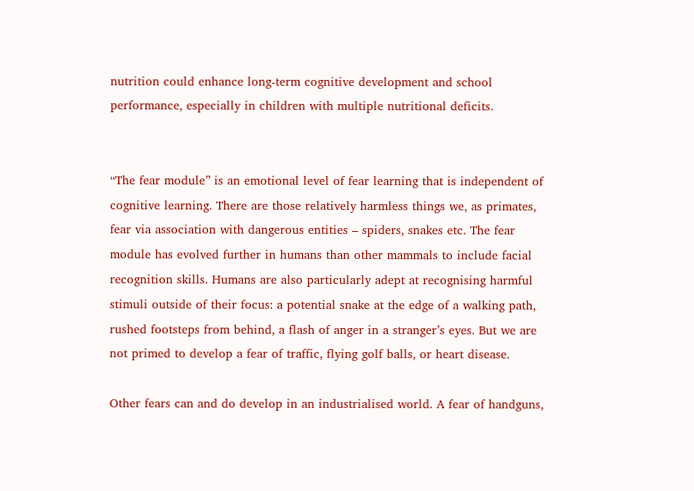nutrition could enhance long-term cognitive development and school performance, especially in children with multiple nutritional deficits.


“The fear module” is an emotional level of fear learning that is independent of cognitive learning. There are those relatively harmless things we, as primates, fear via association with dangerous entities – spiders, snakes etc. The fear module has evolved further in humans than other mammals to include facial recognition skills. Humans are also particularly adept at recognising harmful stimuli outside of their focus: a potential snake at the edge of a walking path, rushed footsteps from behind, a flash of anger in a stranger’s eyes. But we are not primed to develop a fear of traffic, flying golf balls, or heart disease.

Other fears can and do develop in an industrialised world. A fear of handguns,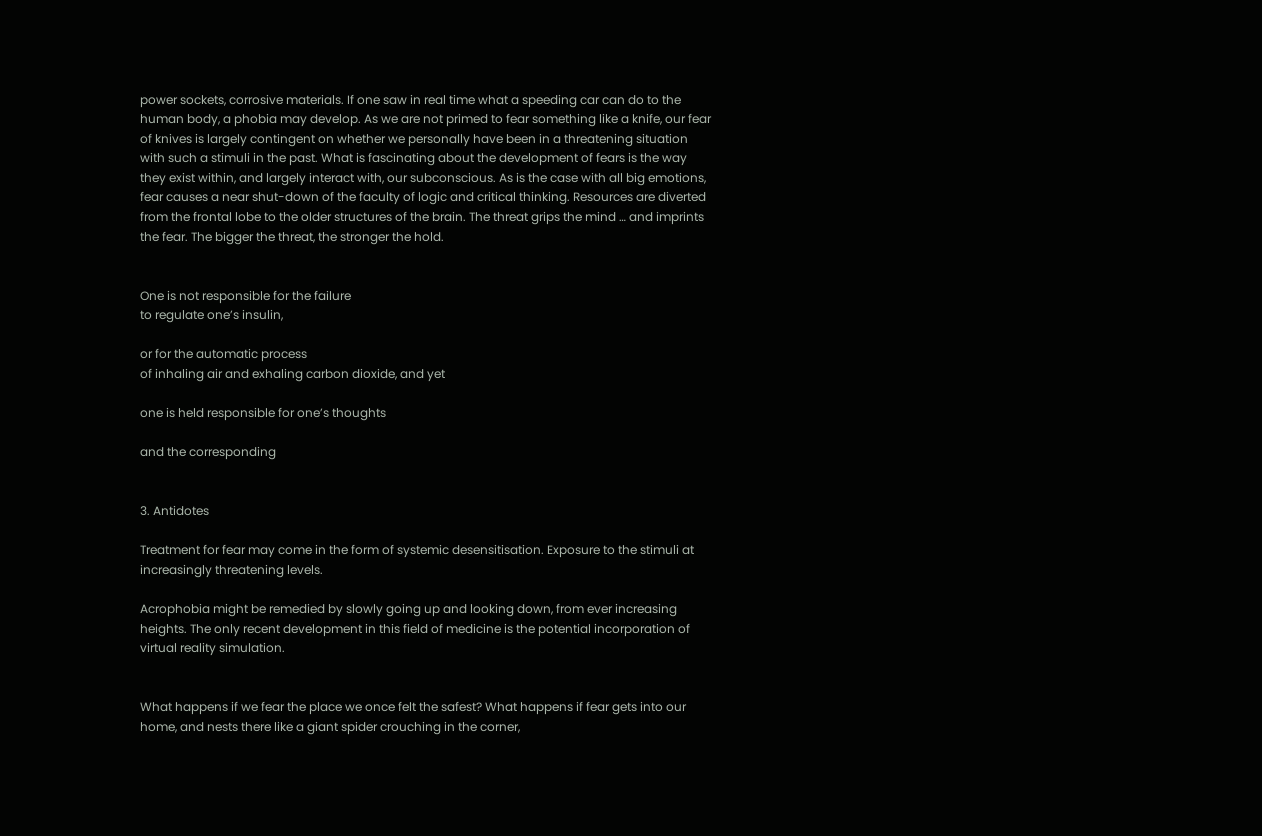power sockets, corrosive materials. If one saw in real time what a speeding car can do to the human body, a phobia may develop. As we are not primed to fear something like a knife, our fear of knives is largely contingent on whether we personally have been in a threatening situation with such a stimuli in the past. What is fascinating about the development of fears is the way they exist within, and largely interact with, our subconscious. As is the case with all big emotions, fear causes a near shut-down of the faculty of logic and critical thinking. Resources are diverted from the frontal lobe to the older structures of the brain. The threat grips the mind … and imprints the fear. The bigger the threat, the stronger the hold.


One is not responsible for the failure
to regulate one’s insulin,

or for the automatic process
of inhaling air and exhaling carbon dioxide, and yet

one is held responsible for one’s thoughts

and the corresponding


3. Antidotes

Treatment for fear may come in the form of systemic desensitisation. Exposure to the stimuli at increasingly threatening levels.

Acrophobia might be remedied by slowly going up and looking down, from ever increasing heights. The only recent development in this field of medicine is the potential incorporation of virtual reality simulation.


What happens if we fear the place we once felt the safest? What happens if fear gets into our home, and nests there like a giant spider crouching in the corner,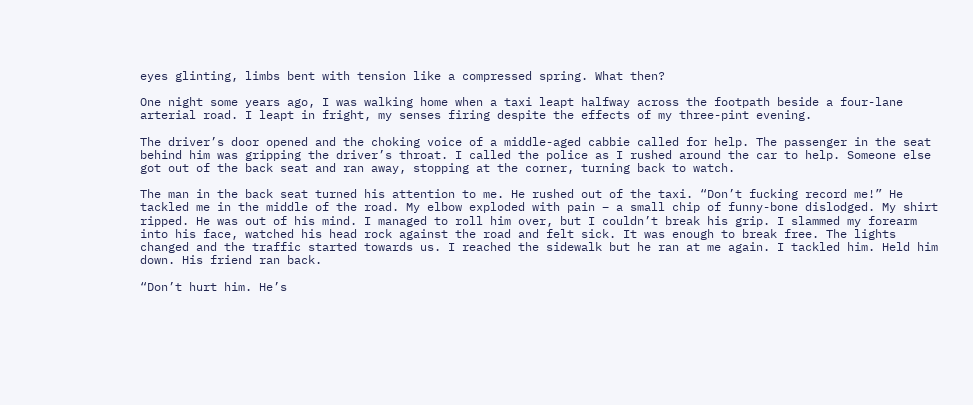eyes glinting, limbs bent with tension like a compressed spring. What then?

One night some years ago, I was walking home when a taxi leapt halfway across the footpath beside a four-lane arterial road. I leapt in fright, my senses firing despite the effects of my three-pint evening.

The driver’s door opened and the choking voice of a middle-aged cabbie called for help. The passenger in the seat behind him was gripping the driver’s throat. I called the police as I rushed around the car to help. Someone else got out of the back seat and ran away, stopping at the corner, turning back to watch.

The man in the back seat turned his attention to me. He rushed out of the taxi. “Don’t fucking record me!” He tackled me in the middle of the road. My elbow exploded with pain – a small chip of funny-bone dislodged. My shirt ripped. He was out of his mind. I managed to roll him over, but I couldn’t break his grip. I slammed my forearm into his face, watched his head rock against the road and felt sick. It was enough to break free. The lights changed and the traffic started towards us. I reached the sidewalk but he ran at me again. I tackled him. Held him down. His friend ran back.

“Don’t hurt him. He’s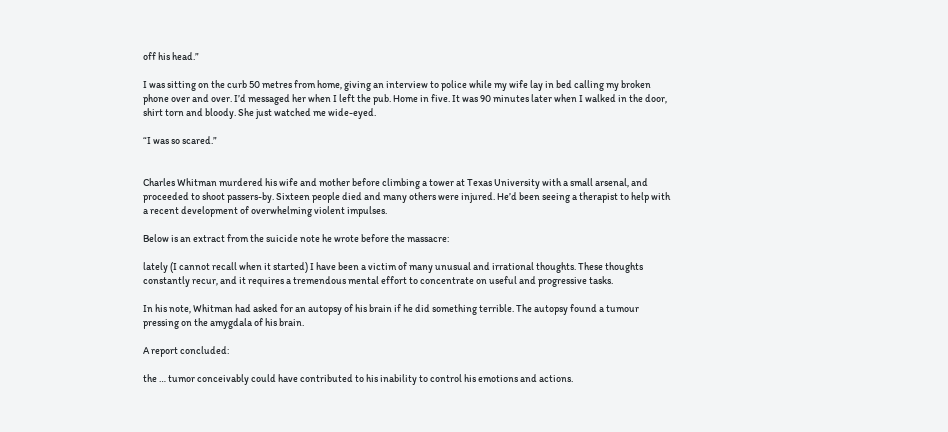off his head.”

I was sitting on the curb 50 metres from home, giving an interview to police while my wife lay in bed calling my broken phone over and over. I’d messaged her when I left the pub. Home in five. It was 90 minutes later when I walked in the door, shirt torn and bloody. She just watched me wide-eyed.

“I was so scared.”


Charles Whitman murdered his wife and mother before climbing a tower at Texas University with a small arsenal, and proceeded to shoot passers-by. Sixteen people died and many others were injured. He’d been seeing a therapist to help with a recent development of overwhelming violent impulses.

Below is an extract from the suicide note he wrote before the massacre:

lately (I cannot recall when it started) I have been a victim of many unusual and irrational thoughts. These thoughts constantly recur, and it requires a tremendous mental effort to concentrate on useful and progressive tasks.

In his note, Whitman had asked for an autopsy of his brain if he did something terrible. The autopsy found a tumour pressing on the amygdala of his brain.

A report concluded:

the … tumor conceivably could have contributed to his inability to control his emotions and actions.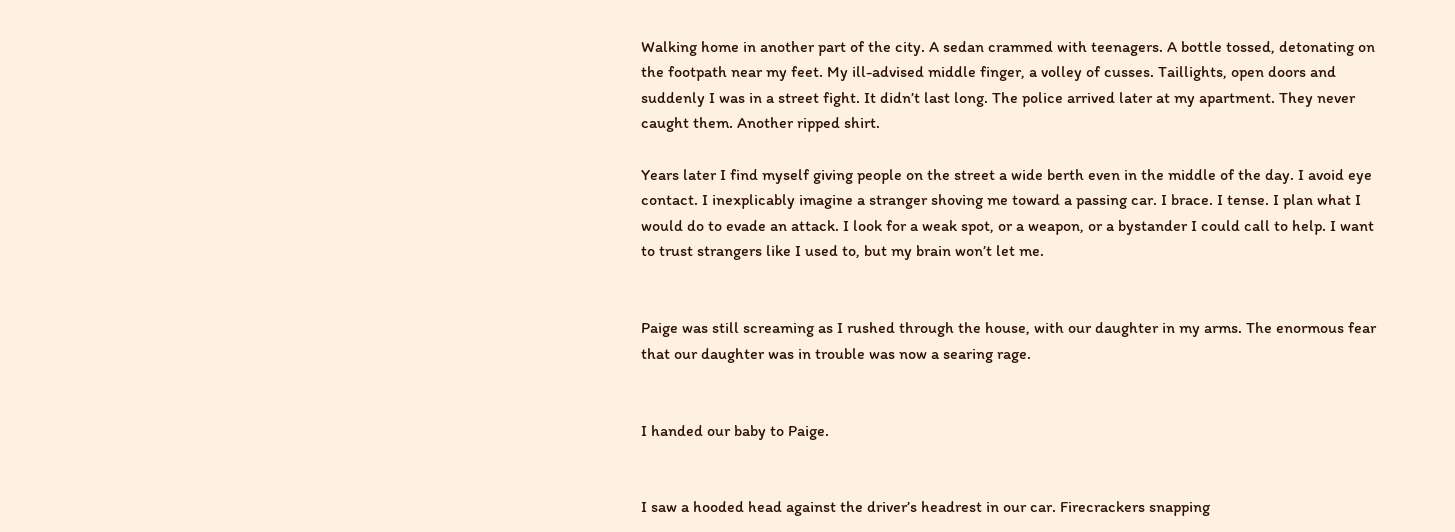Walking home in another part of the city. A sedan crammed with teenagers. A bottle tossed, detonating on the footpath near my feet. My ill-advised middle finger, a volley of cusses. Taillights, open doors and suddenly I was in a street fight. It didn’t last long. The police arrived later at my apartment. They never caught them. Another ripped shirt.

Years later I find myself giving people on the street a wide berth even in the middle of the day. I avoid eye contact. I inexplicably imagine a stranger shoving me toward a passing car. I brace. I tense. I plan what I would do to evade an attack. I look for a weak spot, or a weapon, or a bystander I could call to help. I want to trust strangers like I used to, but my brain won’t let me.


Paige was still screaming as I rushed through the house, with our daughter in my arms. The enormous fear that our daughter was in trouble was now a searing rage.


I handed our baby to Paige.


I saw a hooded head against the driver’s headrest in our car. Firecrackers snapping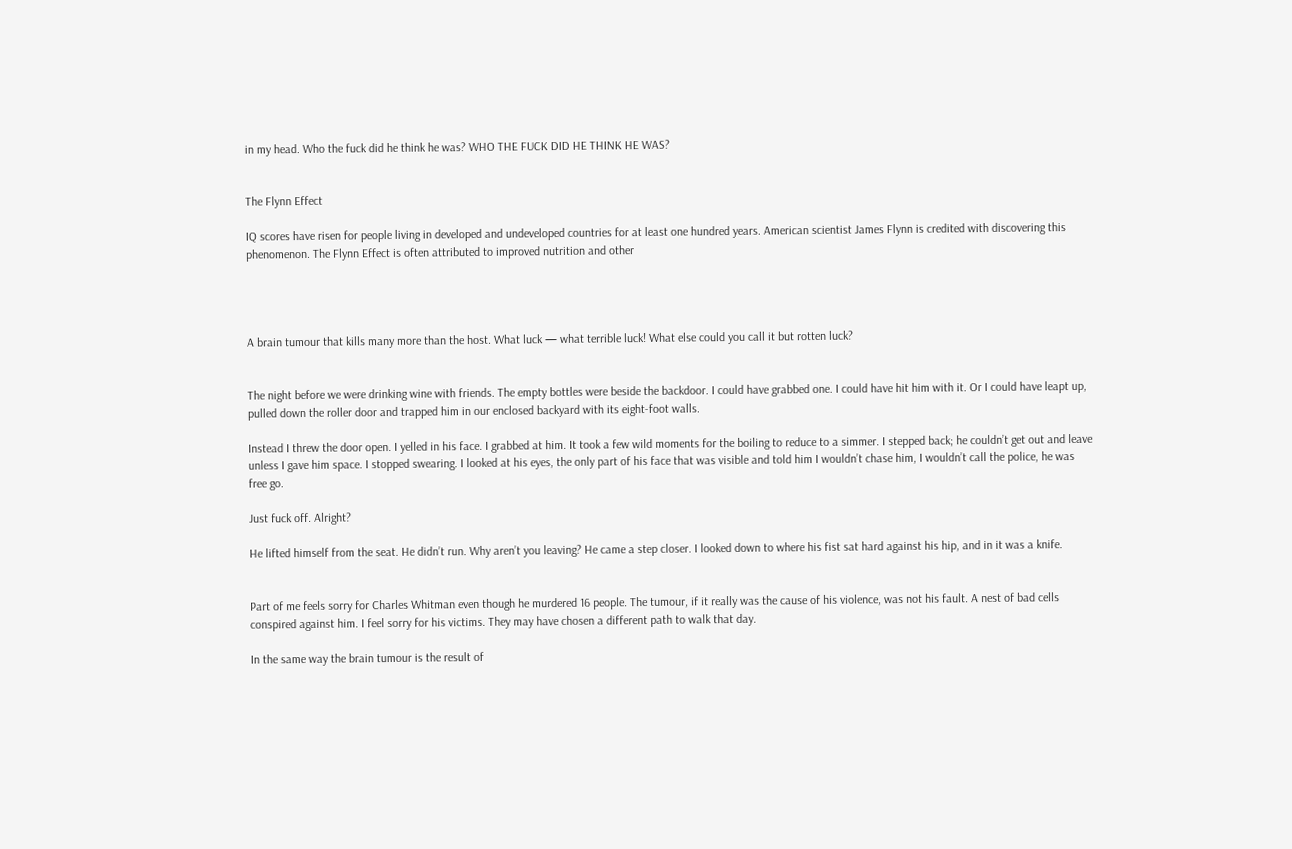in my head. Who the fuck did he think he was? WHO THE FUCK DID HE THINK HE WAS?


The Flynn Effect

IQ scores have risen for people living in developed and undeveloped countries for at least one hundred years. American scientist James Flynn is credited with discovering this phenomenon. The Flynn Effect is often attributed to improved nutrition and other




A brain tumour that kills many more than the host. What luck — what terrible luck! What else could you call it but rotten luck?


The night before we were drinking wine with friends. The empty bottles were beside the backdoor. I could have grabbed one. I could have hit him with it. Or I could have leapt up, pulled down the roller door and trapped him in our enclosed backyard with its eight-foot walls.

Instead I threw the door open. I yelled in his face. I grabbed at him. It took a few wild moments for the boiling to reduce to a simmer. I stepped back; he couldn’t get out and leave unless I gave him space. I stopped swearing. I looked at his eyes, the only part of his face that was visible and told him I wouldn’t chase him, I wouldn’t call the police, he was free go.

Just fuck off. Alright?

He lifted himself from the seat. He didn’t run. Why aren’t you leaving? He came a step closer. I looked down to where his fist sat hard against his hip, and in it was a knife.


Part of me feels sorry for Charles Whitman even though he murdered 16 people. The tumour, if it really was the cause of his violence, was not his fault. A nest of bad cells conspired against him. I feel sorry for his victims. They may have chosen a different path to walk that day.

In the same way the brain tumour is the result of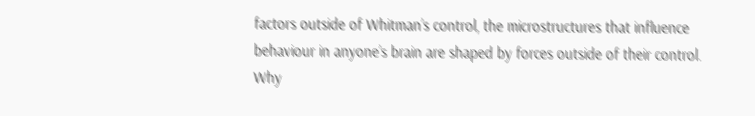factors outside of Whitman’s control, the microstructures that influence behaviour in anyone’s brain are shaped by forces outside of their control. Why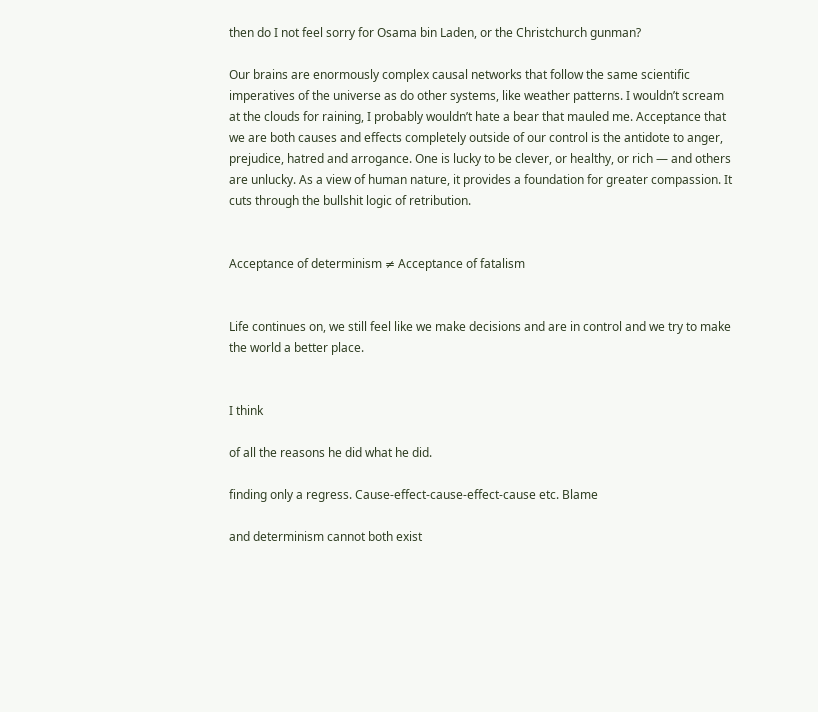then do I not feel sorry for Osama bin Laden, or the Christchurch gunman?

Our brains are enormously complex causal networks that follow the same scientific imperatives of the universe as do other systems, like weather patterns. I wouldn’t scream at the clouds for raining, I probably wouldn’t hate a bear that mauled me. Acceptance that we are both causes and effects completely outside of our control is the antidote to anger, prejudice, hatred and arrogance. One is lucky to be clever, or healthy, or rich — and others are unlucky. As a view of human nature, it provides a foundation for greater compassion. It cuts through the bullshit logic of retribution.


Acceptance of determinism ≠ Acceptance of fatalism


Life continues on, we still feel like we make decisions and are in control and we try to make the world a better place.


I think

of all the reasons he did what he did.

finding only a regress. Cause-effect-cause-effect-cause etc. Blame

and determinism cannot both exist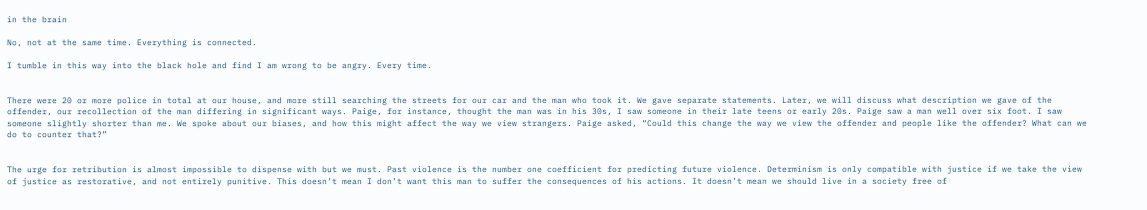in the brain

No, not at the same time. Everything is connected.

I tumble in this way into the black hole and find I am wrong to be angry. Every time.


There were 20 or more police in total at our house, and more still searching the streets for our car and the man who took it. We gave separate statements. Later, we will discuss what description we gave of the offender, our recollection of the man differing in significant ways. Paige, for instance, thought the man was in his 30s, I saw someone in their late teens or early 20s. Paige saw a man well over six foot. I saw someone slightly shorter than me. We spoke about our biases, and how this might affect the way we view strangers. Paige asked, “Could this change the way we view the offender and people like the offender? What can we do to counter that?”


The urge for retribution is almost impossible to dispense with but we must. Past violence is the number one coefficient for predicting future violence. Determinism is only compatible with justice if we take the view of justice as restorative, and not entirely punitive. This doesn’t mean I don’t want this man to suffer the consequences of his actions. It doesn’t mean we should live in a society free of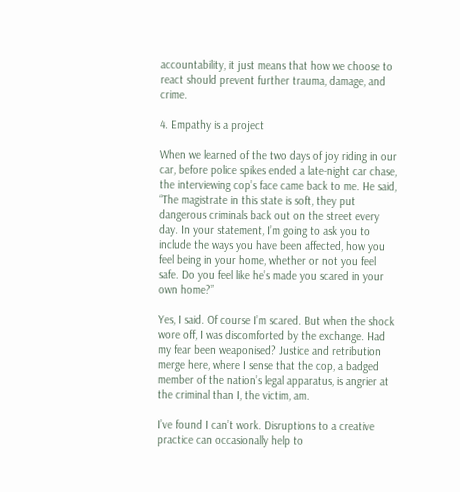accountability, it just means that how we choose to react should prevent further trauma, damage, and crime.

4. Empathy is a project

When we learned of the two days of joy riding in our car, before police spikes ended a late-night car chase, the interviewing cop’s face came back to me. He said, “The magistrate in this state is soft, they put dangerous criminals back out on the street every day. In your statement, I’m going to ask you to include the ways you have been affected, how you feel being in your home, whether or not you feel safe. Do you feel like he’s made you scared in your own home?”

Yes, I said. Of course I’m scared. But when the shock wore off, I was discomforted by the exchange. Had my fear been weaponised? Justice and retribution merge here, where I sense that the cop, a badged member of the nation’s legal apparatus, is angrier at the criminal than I, the victim, am.

I’ve found I can’t work. Disruptions to a creative practice can occasionally help to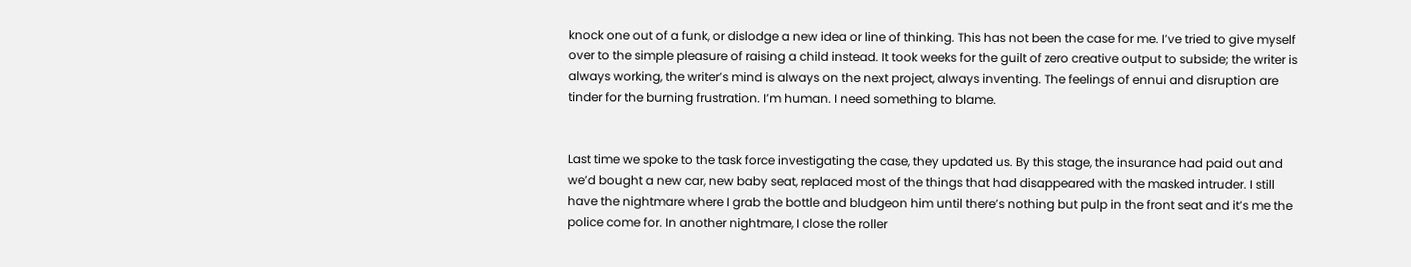knock one out of a funk, or dislodge a new idea or line of thinking. This has not been the case for me. I’ve tried to give myself over to the simple pleasure of raising a child instead. It took weeks for the guilt of zero creative output to subside; the writer is always working, the writer’s mind is always on the next project, always inventing. The feelings of ennui and disruption are tinder for the burning frustration. I’m human. I need something to blame.


Last time we spoke to the task force investigating the case, they updated us. By this stage, the insurance had paid out and we’d bought a new car, new baby seat, replaced most of the things that had disappeared with the masked intruder. I still have the nightmare where I grab the bottle and bludgeon him until there’s nothing but pulp in the front seat and it’s me the police come for. In another nightmare, I close the roller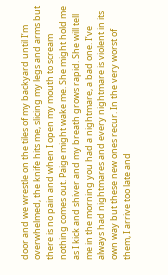door and we wrestle on the tiles of my backyard until I’m overwhelmed, the knife hits me, slicing my legs and arms but there is no pain and when I open my mouth to scream nothing comes out. Paige might wake me. She might hold me as I kick and shiver and my breath grows rapid. She will tell me in the morning you had a nightmare, a bad one. I’ve always had nightmares and every nightmare is violent in its own way but these new ones recur. In the very worst of them, I arrive too late and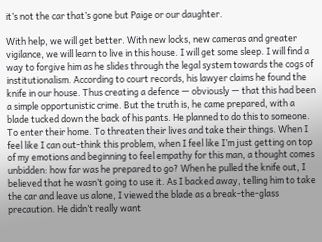it’s not the car that’s gone but Paige or our daughter.

With help, we will get better. With new locks, new cameras and greater vigilance, we will learn to live in this house. I will get some sleep. I will find a way to forgive him as he slides through the legal system towards the cogs of institutionalism. According to court records, his lawyer claims he found the knife in our house. Thus creating a defence — obviously — that this had been a simple opportunistic crime. But the truth is, he came prepared, with a blade tucked down the back of his pants. He planned to do this to someone. To enter their home. To threaten their lives and take their things. When I feel like I can out-think this problem, when I feel like I’m just getting on top of my emotions and beginning to feel empathy for this man, a thought comes unbidden: how far was he prepared to go? When he pulled the knife out, I believed that he wasn’t going to use it. As I backed away, telling him to take the car and leave us alone, I viewed the blade as a break-the-glass precaution. He didn’t really want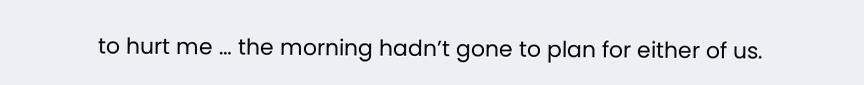to hurt me … the morning hadn’t gone to plan for either of us.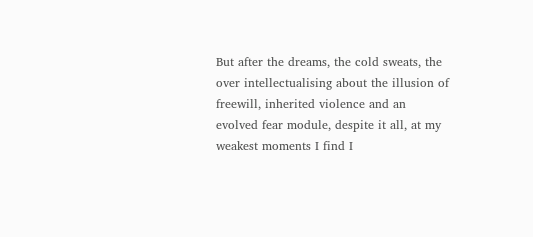But after the dreams, the cold sweats, the over intellectualising about the illusion of freewill, inherited violence and an evolved fear module, despite it all, at my weakest moments I find I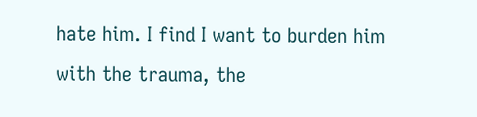hate him. I find I want to burden him with the trauma, the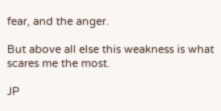fear, and the anger.

But above all else this weakness is what scares me the most.

JP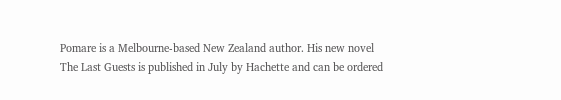Pomare is a Melbourne-based New Zealand author. His new novel The Last Guests is published in July by Hachette and can be ordered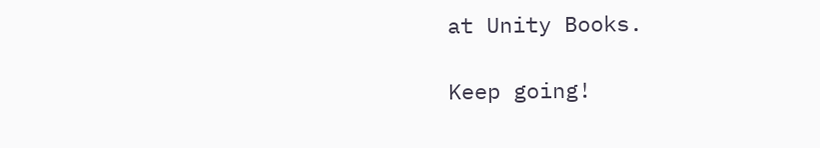at Unity Books.

Keep going!